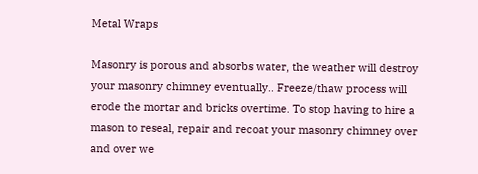Metal Wraps

Masonry is porous and absorbs water, the weather will destroy your masonry chimney eventually.. Freeze/thaw process will erode the mortar and bricks overtime. To stop having to hire a mason to reseal, repair and recoat your masonry chimney over and over we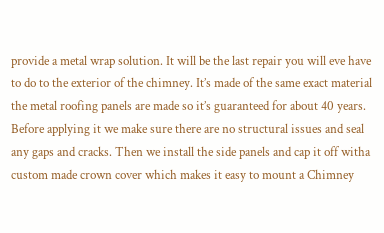provide a metal wrap solution. It will be the last repair you will eve have to do to the exterior of the chimney. It’s made of the same exact material the metal roofing panels are made so it’s guaranteed for about 40 years. Before applying it we make sure there are no structural issues and seal any gaps and cracks. Then we install the side panels and cap it off witha custom made crown cover which makes it easy to mount a Chimney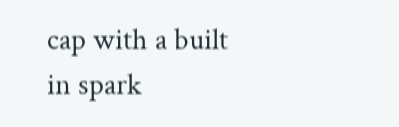cap with a built in spark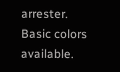arrester. Basic colors available.